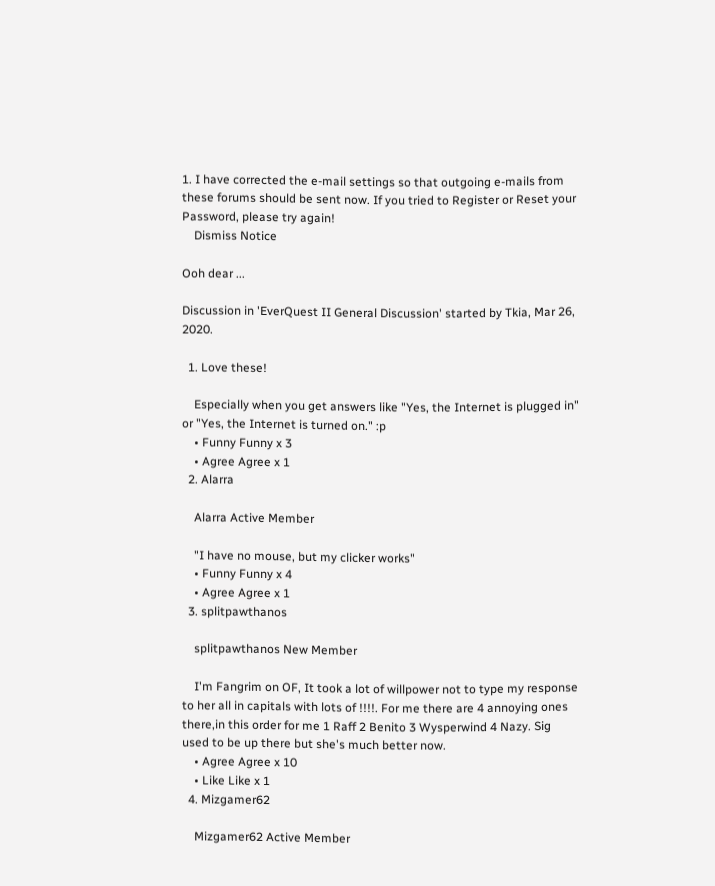1. I have corrected the e-mail settings so that outgoing e-mails from these forums should be sent now. If you tried to Register or Reset your Password, please try again!
    Dismiss Notice

Ooh dear ...

Discussion in 'EverQuest II General Discussion' started by Tkia, Mar 26, 2020.

  1. Love these!

    Especially when you get answers like "Yes, the Internet is plugged in" or "Yes, the Internet is turned on." :p
    • Funny Funny x 3
    • Agree Agree x 1
  2. Alarra

    Alarra Active Member

    "I have no mouse, but my clicker works"
    • Funny Funny x 4
    • Agree Agree x 1
  3. splitpawthanos

    splitpawthanos New Member

    I'm Fangrim on OF, It took a lot of willpower not to type my response to her all in capitals with lots of !!!!. For me there are 4 annoying ones there,in this order for me 1 Raff 2 Benito 3 Wysperwind 4 Nazy. Sig used to be up there but she's much better now.
    • Agree Agree x 10
    • Like Like x 1
  4. Mizgamer62

    Mizgamer62 Active Member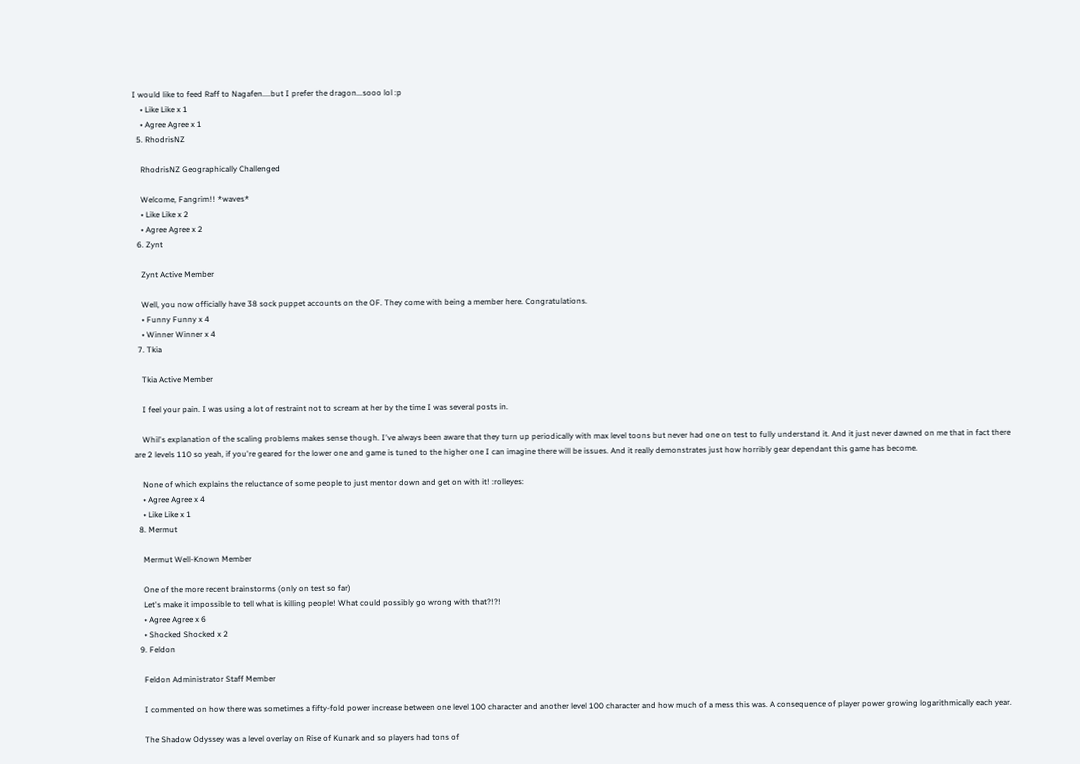I would like to feed Raff to Nagafen....but I prefer the dragon...sooo lol :p
    • Like Like x 1
    • Agree Agree x 1
  5. RhodrisNZ

    RhodrisNZ Geographically Challenged

    Welcome, Fangrim!! *waves*
    • Like Like x 2
    • Agree Agree x 2
  6. Zynt

    Zynt Active Member

    Well, you now officially have 38 sock puppet accounts on the OF. They come with being a member here. Congratulations.
    • Funny Funny x 4
    • Winner Winner x 4
  7. Tkia

    Tkia Active Member

    I feel your pain. I was using a lot of restraint not to scream at her by the time I was several posts in.

    Whil's explanation of the scaling problems makes sense though. I've always been aware that they turn up periodically with max level toons but never had one on test to fully understand it. And it just never dawned on me that in fact there are 2 levels 110 so yeah, if you're geared for the lower one and game is tuned to the higher one I can imagine there will be issues. And it really demonstrates just how horribly gear dependant this game has become.

    None of which explains the reluctance of some people to just mentor down and get on with it! :rolleyes:
    • Agree Agree x 4
    • Like Like x 1
  8. Mermut

    Mermut Well-Known Member

    One of the more recent brainstorms (only on test so far)
    Let's make it impossible to tell what is killing people! What could possibly go wrong with that?!?!
    • Agree Agree x 6
    • Shocked Shocked x 2
  9. Feldon

    Feldon Administrator Staff Member

    I commented on how there was sometimes a fifty-fold power increase between one level 100 character and another level 100 character and how much of a mess this was. A consequence of player power growing logarithmically each year.

    The Shadow Odyssey was a level overlay on Rise of Kunark and so players had tons of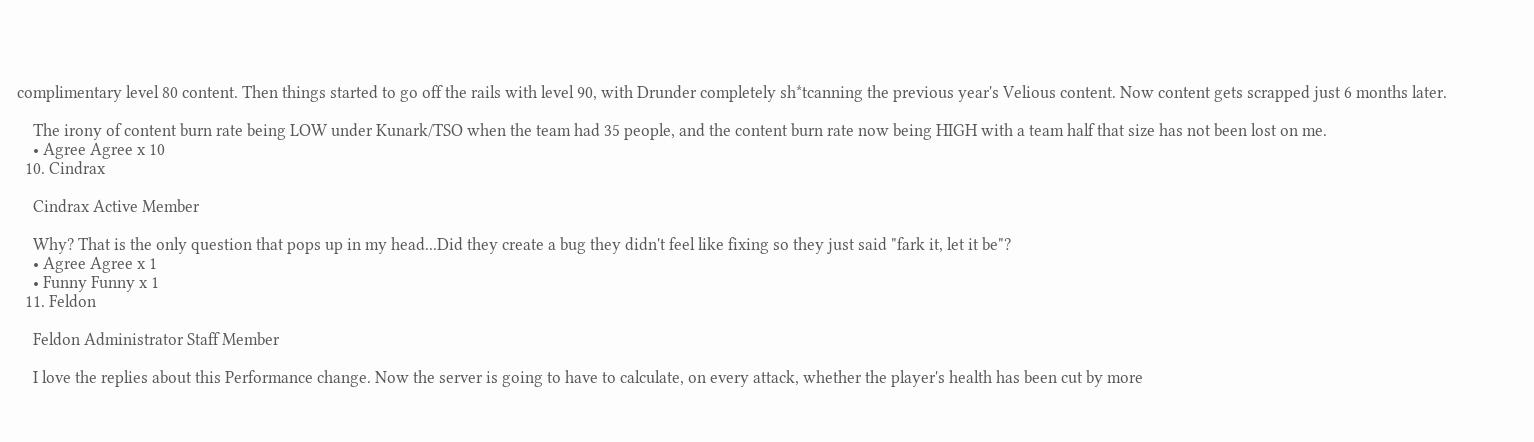complimentary level 80 content. Then things started to go off the rails with level 90, with Drunder completely sh*tcanning the previous year's Velious content. Now content gets scrapped just 6 months later.

    The irony of content burn rate being LOW under Kunark/TSO when the team had 35 people, and the content burn rate now being HIGH with a team half that size has not been lost on me.
    • Agree Agree x 10
  10. Cindrax

    Cindrax Active Member

    Why? That is the only question that pops up in my head...Did they create a bug they didn't feel like fixing so they just said "fark it, let it be"?
    • Agree Agree x 1
    • Funny Funny x 1
  11. Feldon

    Feldon Administrator Staff Member

    I love the replies about this Performance change. Now the server is going to have to calculate, on every attack, whether the player's health has been cut by more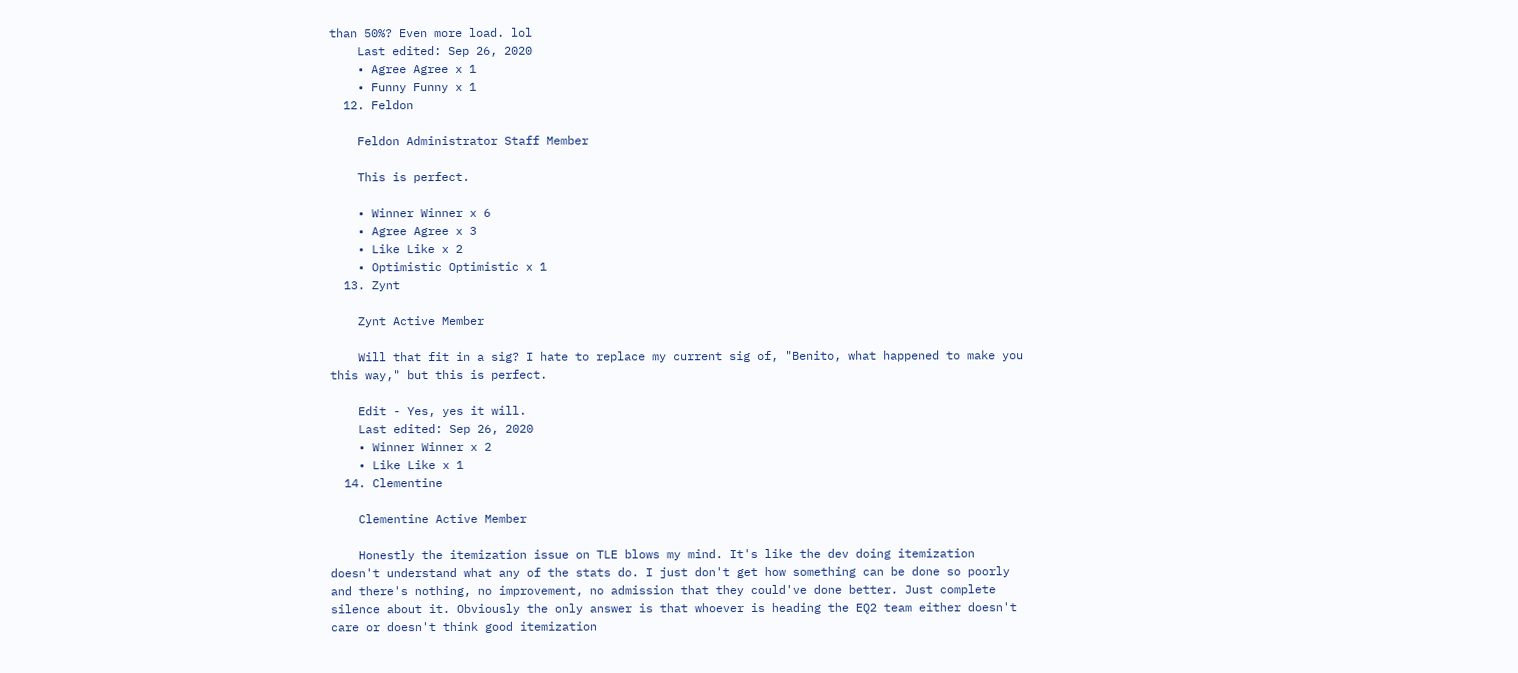than 50%? Even more load. lol
    Last edited: Sep 26, 2020
    • Agree Agree x 1
    • Funny Funny x 1
  12. Feldon

    Feldon Administrator Staff Member

    This is perfect.

    • Winner Winner x 6
    • Agree Agree x 3
    • Like Like x 2
    • Optimistic Optimistic x 1
  13. Zynt

    Zynt Active Member

    Will that fit in a sig? I hate to replace my current sig of, "Benito, what happened to make you this way," but this is perfect.

    Edit - Yes, yes it will.
    Last edited: Sep 26, 2020
    • Winner Winner x 2
    • Like Like x 1
  14. Clementine

    Clementine Active Member

    Honestly the itemization issue on TLE blows my mind. It's like the dev doing itemization doesn't understand what any of the stats do. I just don't get how something can be done so poorly and there's nothing, no improvement, no admission that they could've done better. Just complete silence about it. Obviously the only answer is that whoever is heading the EQ2 team either doesn't care or doesn't think good itemization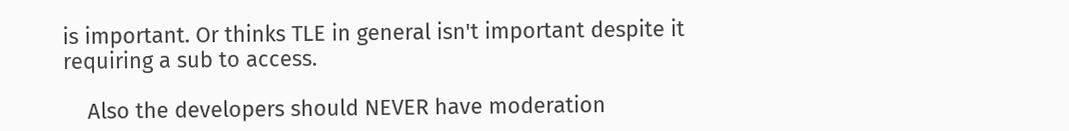is important. Or thinks TLE in general isn't important despite it requiring a sub to access.

    Also the developers should NEVER have moderation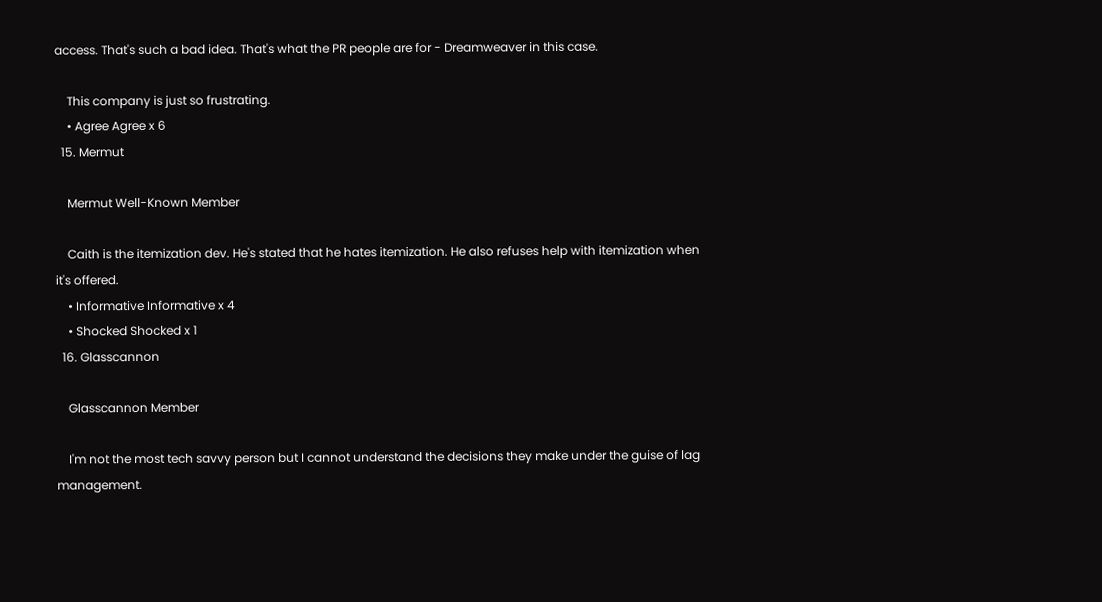access. That's such a bad idea. That's what the PR people are for - Dreamweaver in this case.

    This company is just so frustrating.
    • Agree Agree x 6
  15. Mermut

    Mermut Well-Known Member

    Caith is the itemization dev. He's stated that he hates itemization. He also refuses help with itemization when it's offered.
    • Informative Informative x 4
    • Shocked Shocked x 1
  16. Glasscannon

    Glasscannon Member

    I'm not the most tech savvy person but I cannot understand the decisions they make under the guise of lag management.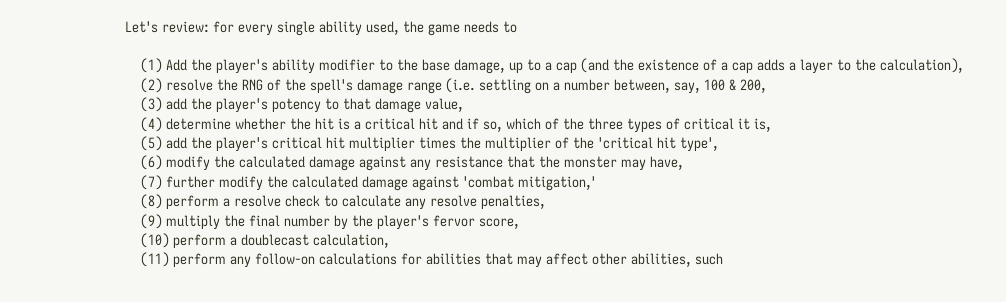Let's review: for every single ability used, the game needs to

    (1) Add the player's ability modifier to the base damage, up to a cap (and the existence of a cap adds a layer to the calculation),
    (2) resolve the RNG of the spell's damage range (i.e. settling on a number between, say, 100 & 200,
    (3) add the player's potency to that damage value,
    (4) determine whether the hit is a critical hit and if so, which of the three types of critical it is,
    (5) add the player's critical hit multiplier times the multiplier of the 'critical hit type',
    (6) modify the calculated damage against any resistance that the monster may have,
    (7) further modify the calculated damage against 'combat mitigation,'
    (8) perform a resolve check to calculate any resolve penalties,
    (9) multiply the final number by the player's fervor score,
    (10) perform a doublecast calculation,
    (11) perform any follow-on calculations for abilities that may affect other abilities, such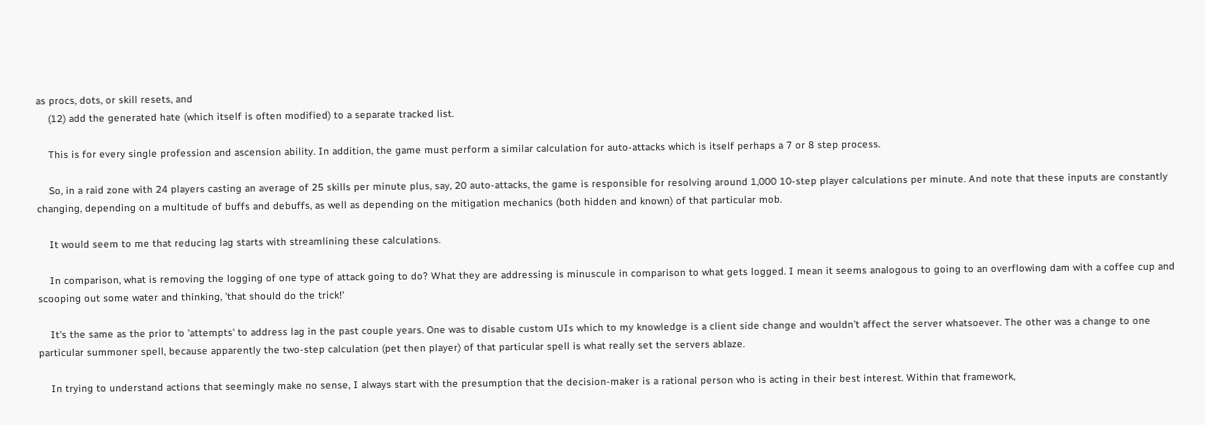as procs, dots, or skill resets, and
    (12) add the generated hate (which itself is often modified) to a separate tracked list.

    This is for every single profession and ascension ability. In addition, the game must perform a similar calculation for auto-attacks which is itself perhaps a 7 or 8 step process.

    So, in a raid zone with 24 players casting an average of 25 skills per minute plus, say, 20 auto-attacks, the game is responsible for resolving around 1,000 10-step player calculations per minute. And note that these inputs are constantly changing, depending on a multitude of buffs and debuffs, as well as depending on the mitigation mechanics (both hidden and known) of that particular mob.

    It would seem to me that reducing lag starts with streamlining these calculations.

    In comparison, what is removing the logging of one type of attack going to do? What they are addressing is minuscule in comparison to what gets logged. I mean it seems analogous to going to an overflowing dam with a coffee cup and scooping out some water and thinking, 'that should do the trick!'

    It's the same as the prior to 'attempts' to address lag in the past couple years. One was to disable custom UIs which to my knowledge is a client side change and wouldn't affect the server whatsoever. The other was a change to one particular summoner spell, because apparently the two-step calculation (pet then player) of that particular spell is what really set the servers ablaze.

    In trying to understand actions that seemingly make no sense, I always start with the presumption that the decision-maker is a rational person who is acting in their best interest. Within that framework,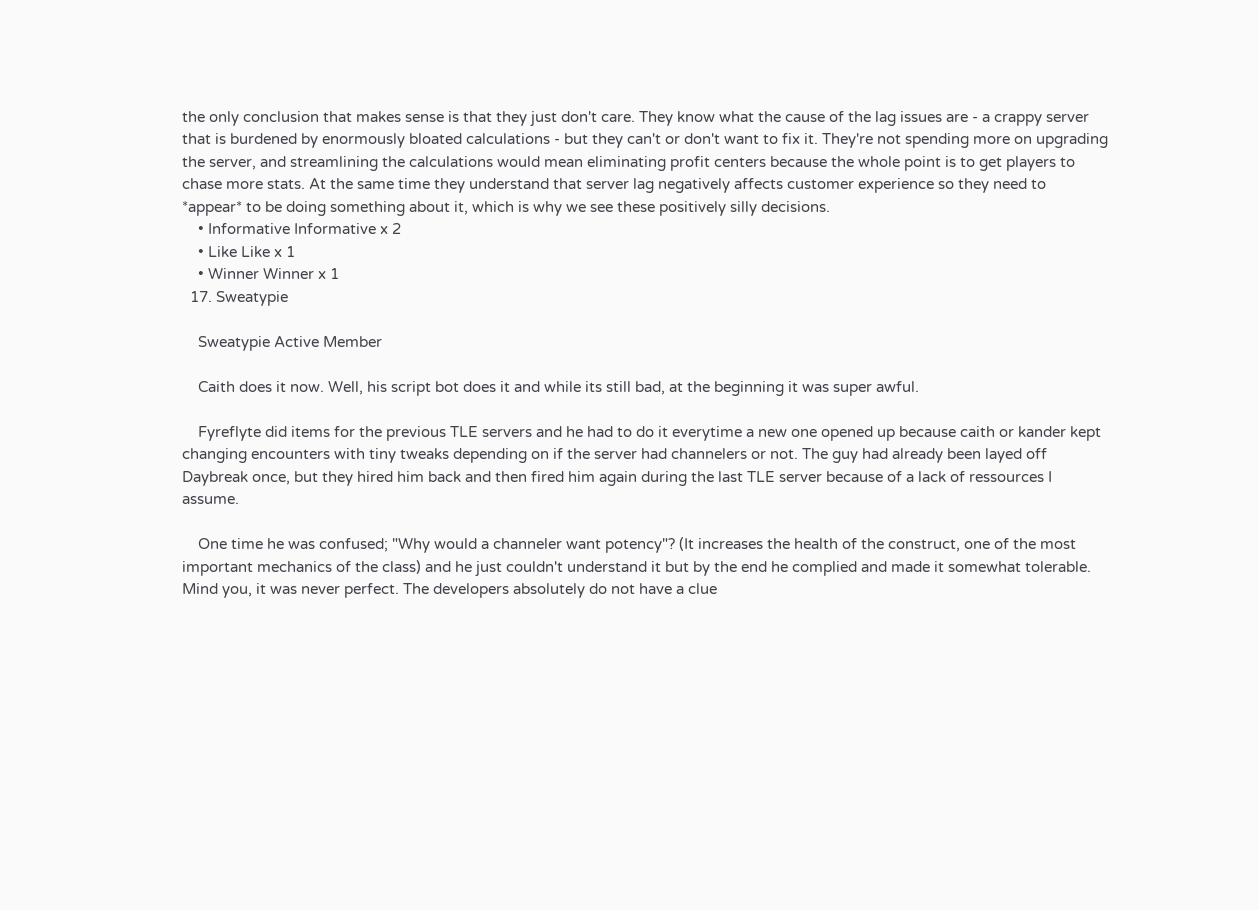the only conclusion that makes sense is that they just don't care. They know what the cause of the lag issues are - a crappy server that is burdened by enormously bloated calculations - but they can't or don't want to fix it. They're not spending more on upgrading the server, and streamlining the calculations would mean eliminating profit centers because the whole point is to get players to chase more stats. At the same time they understand that server lag negatively affects customer experience so they need to *appear* to be doing something about it, which is why we see these positively silly decisions.
    • Informative Informative x 2
    • Like Like x 1
    • Winner Winner x 1
  17. Sweatypie

    Sweatypie Active Member

    Caith does it now. Well, his script bot does it and while its still bad, at the beginning it was super awful.

    Fyreflyte did items for the previous TLE servers and he had to do it everytime a new one opened up because caith or kander kept changing encounters with tiny tweaks depending on if the server had channelers or not. The guy had already been layed off Daybreak once, but they hired him back and then fired him again during the last TLE server because of a lack of ressources I assume.

    One time he was confused; "Why would a channeler want potency"? (It increases the health of the construct, one of the most important mechanics of the class) and he just couldn't understand it but by the end he complied and made it somewhat tolerable. Mind you, it was never perfect. The developers absolutely do not have a clue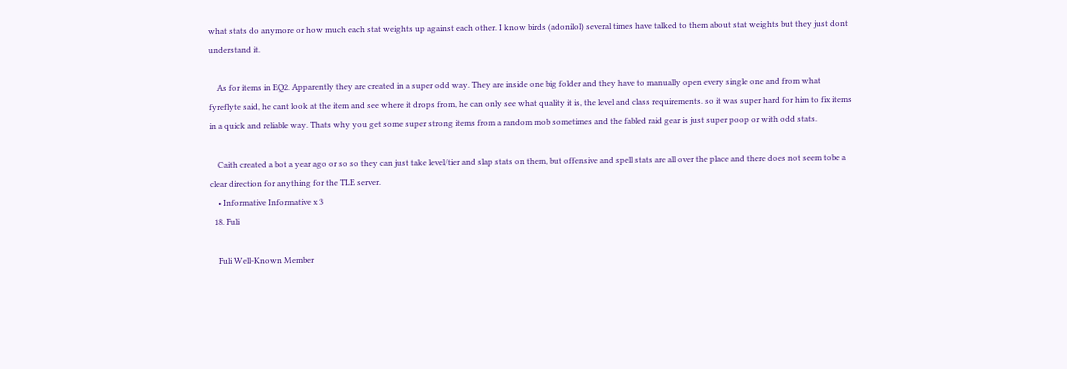what stats do anymore or how much each stat weights up against each other. I know birds (adonilol) several times have talked to them about stat weights but they just dont understand it.

    As for items in EQ2. Apparently they are created in a super odd way. They are inside one big folder and they have to manually open every single one and from what fyreflyte said, he cant look at the item and see where it drops from, he can only see what quality it is, the level and class requirements. so it was super hard for him to fix items in a quick and reliable way. Thats why you get some super strong items from a random mob sometimes and the fabled raid gear is just super poop or with odd stats.

    Caith created a bot a year ago or so so they can just take level/tier and slap stats on them, but offensive and spell stats are all over the place and there does not seem tobe a clear direction for anything for the TLE server.
    • Informative Informative x 3
  18. Fuli

    Fuli Well-Known Member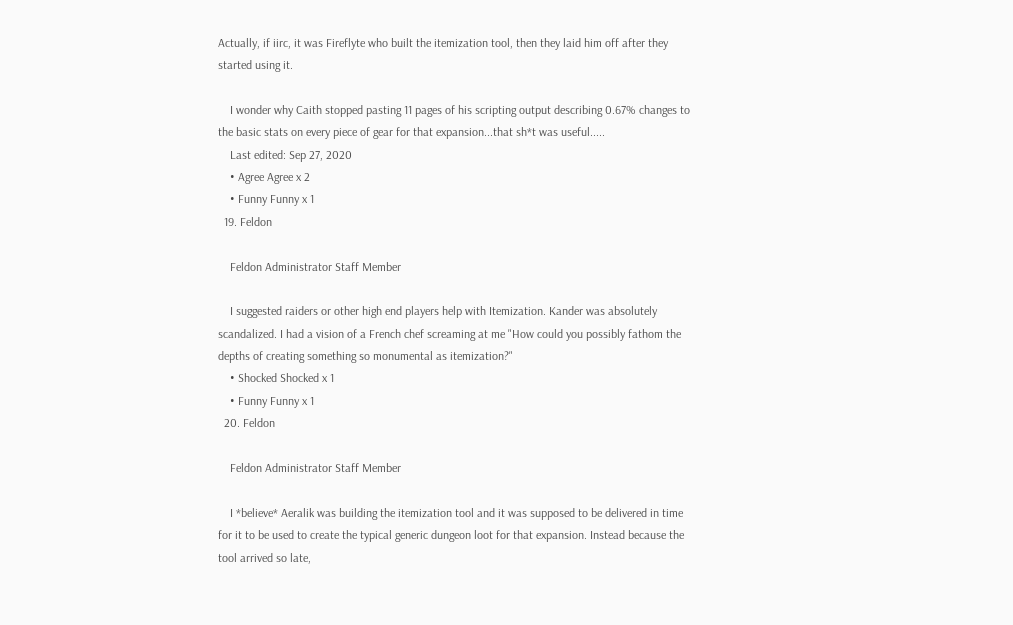Actually, if iirc, it was Fireflyte who built the itemization tool, then they laid him off after they started using it.

    I wonder why Caith stopped pasting 11 pages of his scripting output describing 0.67% changes to the basic stats on every piece of gear for that expansion...that sh*t was useful.....
    Last edited: Sep 27, 2020
    • Agree Agree x 2
    • Funny Funny x 1
  19. Feldon

    Feldon Administrator Staff Member

    I suggested raiders or other high end players help with Itemization. Kander was absolutely scandalized. I had a vision of a French chef screaming at me "How could you possibly fathom the depths of creating something so monumental as itemization?"
    • Shocked Shocked x 1
    • Funny Funny x 1
  20. Feldon

    Feldon Administrator Staff Member

    I *believe* Aeralik was building the itemization tool and it was supposed to be delivered in time for it to be used to create the typical generic dungeon loot for that expansion. Instead because the tool arrived so late,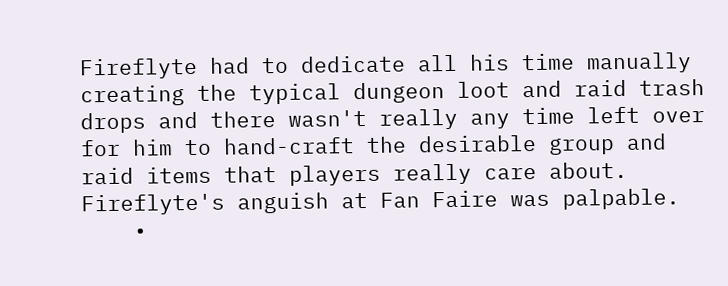Fireflyte had to dedicate all his time manually creating the typical dungeon loot and raid trash drops and there wasn't really any time left over for him to hand-craft the desirable group and raid items that players really care about. Fireflyte's anguish at Fan Faire was palpable.
    •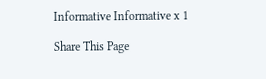Informative Informative x 1

Share This Page